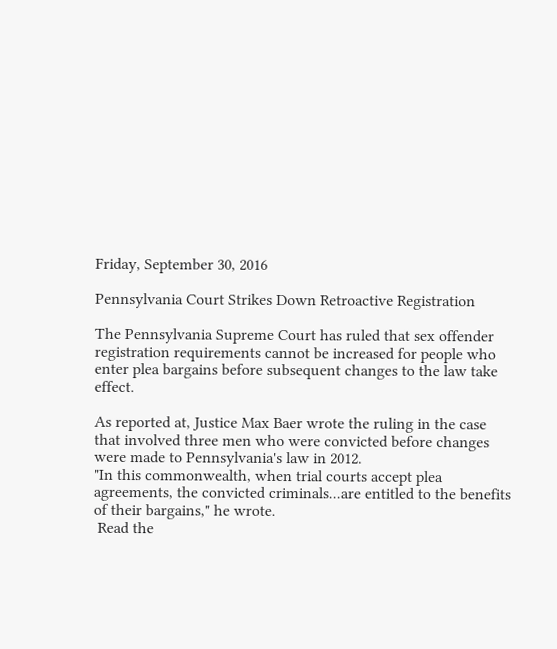Friday, September 30, 2016

Pennsylvania Court Strikes Down Retroactive Registration

The Pennsylvania Supreme Court has ruled that sex offender registration requirements cannot be increased for people who enter plea bargains before subsequent changes to the law take effect.

As reported at, Justice Max Baer wrote the ruling in the case that involved three men who were convicted before changes were made to Pennsylvania's law in 2012.
"In this commonwealth, when trial courts accept plea agreements, the convicted criminals...are entitled to the benefits of their bargains," he wrote.
 Read the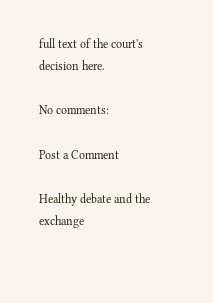full text of the court's decision here.

No comments:

Post a Comment

Healthy debate and the exchange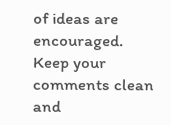of ideas are encouraged. Keep your comments clean and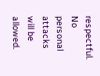respectful. No personal attacks will be allowed.